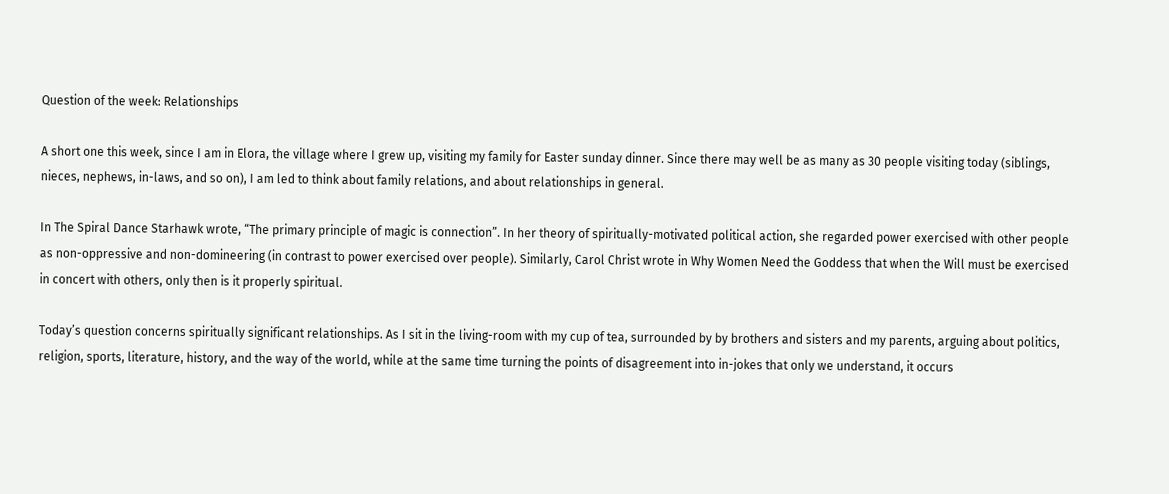Question of the week: Relationships

A short one this week, since I am in Elora, the village where I grew up, visiting my family for Easter sunday dinner. Since there may well be as many as 30 people visiting today (siblings, nieces, nephews, in-laws, and so on), I am led to think about family relations, and about relationships in general.

In The Spiral Dance Starhawk wrote, “The primary principle of magic is connection”. In her theory of spiritually-motivated political action, she regarded power exercised with other people as non-oppressive and non-domineering (in contrast to power exercised over people). Similarly, Carol Christ wrote in Why Women Need the Goddess that when the Will must be exercised in concert with others, only then is it properly spiritual.

Today’s question concerns spiritually significant relationships. As I sit in the living-room with my cup of tea, surrounded by by brothers and sisters and my parents, arguing about politics, religion, sports, literature, history, and the way of the world, while at the same time turning the points of disagreement into in-jokes that only we understand, it occurs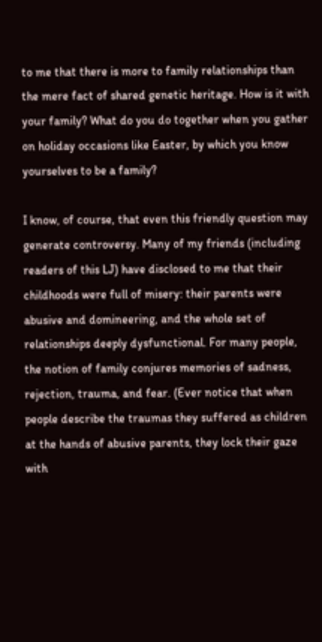to me that there is more to family relationships than the mere fact of shared genetic heritage. How is it with your family? What do you do together when you gather on holiday occasions like Easter, by which you know yourselves to be a family?

I know, of course, that even this friendly question may generate controversy. Many of my friends (including readers of this LJ) have disclosed to me that their childhoods were full of misery: their parents were abusive and domineering, and the whole set of relationships deeply dysfunctional. For many people, the notion of family conjures memories of sadness, rejection, trauma, and fear. (Ever notice that when people describe the traumas they suffered as children at the hands of abusive parents, they lock their gaze with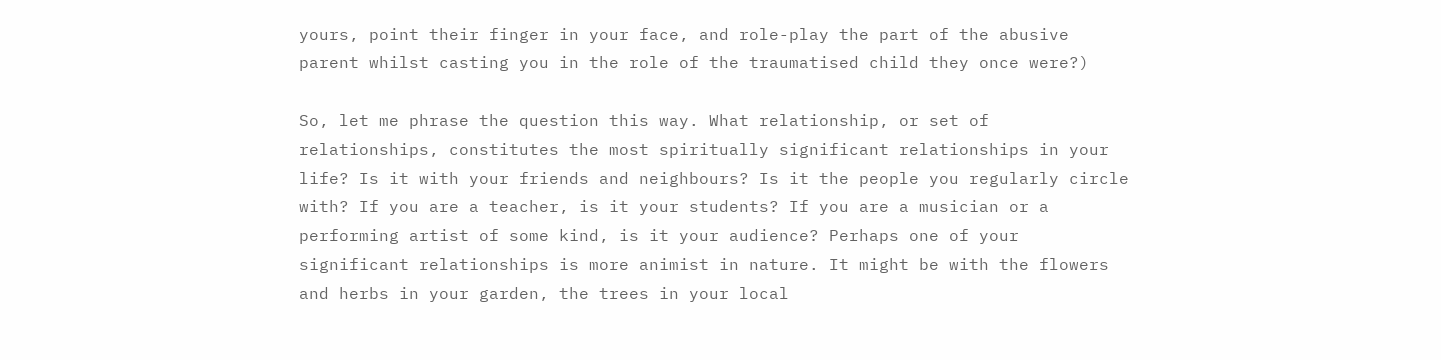yours, point their finger in your face, and role-play the part of the abusive parent whilst casting you in the role of the traumatised child they once were?)

So, let me phrase the question this way. What relationship, or set of relationships, constitutes the most spiritually significant relationships in your life? Is it with your friends and neighbours? Is it the people you regularly circle with? If you are a teacher, is it your students? If you are a musician or a performing artist of some kind, is it your audience? Perhaps one of your significant relationships is more animist in nature. It might be with the flowers and herbs in your garden, the trees in your local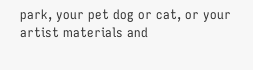park, your pet dog or cat, or your artist materials and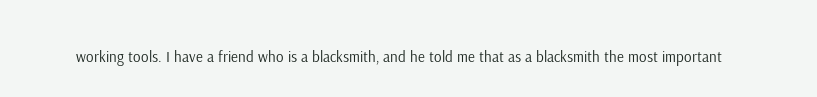working tools. I have a friend who is a blacksmith, and he told me that as a blacksmith the most important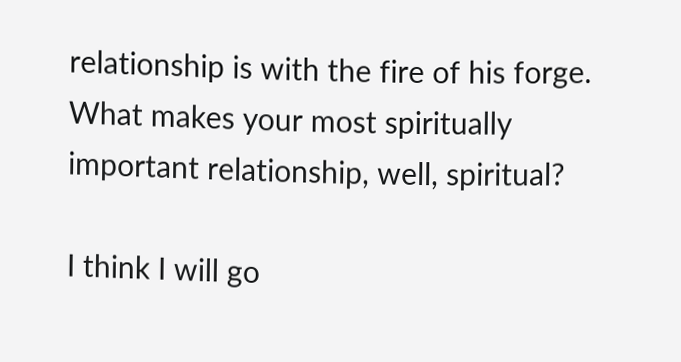relationship is with the fire of his forge. What makes your most spiritually important relationship, well, spiritual?

I think I will go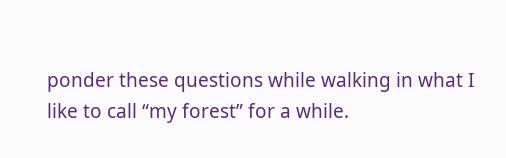ponder these questions while walking in what I like to call “my forest” for a while.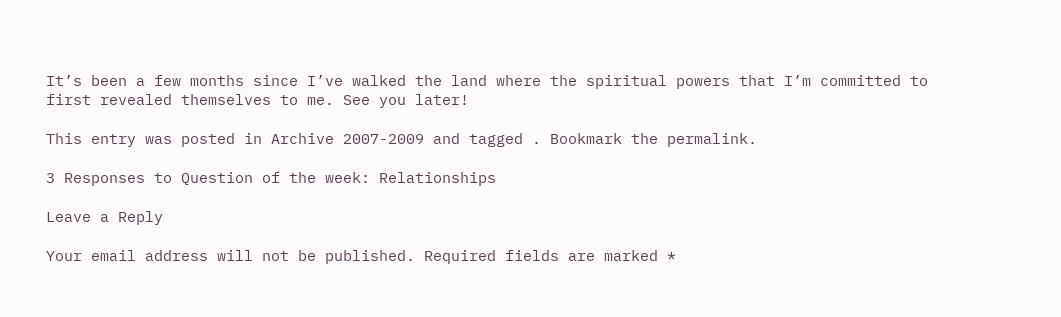It’s been a few months since I’ve walked the land where the spiritual powers that I’m committed to first revealed themselves to me. See you later!

This entry was posted in Archive 2007-2009 and tagged . Bookmark the permalink.

3 Responses to Question of the week: Relationships

Leave a Reply

Your email address will not be published. Required fields are marked *